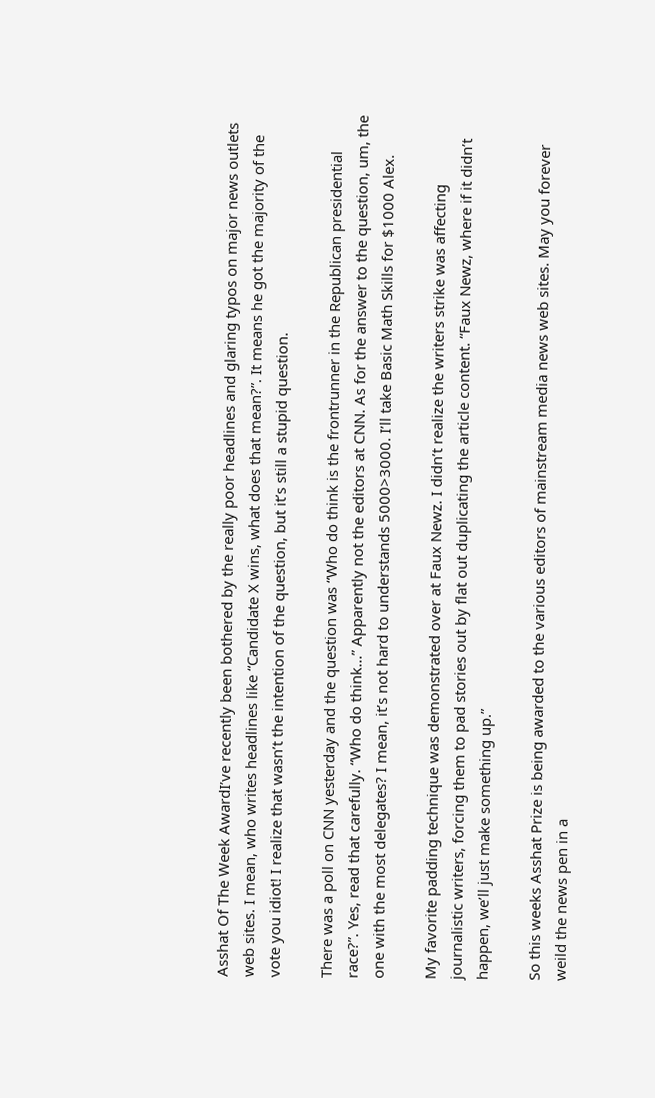Asshat Of The Week AwardI’ve recently been bothered by the really poor headlines and glaring typos on major news outlets web sites. I mean, who writes headlines like “Candidate X wins, what does that mean?”. It means he got the majority of the vote you idiot! I realize that wasn’t the intention of the question, but it’s still a stupid question.

There was a poll on CNN yesterday and the question was “Who do think is the frontrunner in the Republican presidential race?”. Yes, read that carefully. “Who do think…” Apparently not the editors at CNN. As for the answer to the question, um, the one with the most delegates? I mean, it’s not hard to understands 5000>3000. I’ll take Basic Math Skills for $1000 Alex.

My favorite padding technique was demonstrated over at Faux Newz. I didn’t realize the writers strike was affecting journalistic writers, forcing them to pad stories out by flat out duplicating the article content. “Faux Newz, where if it didn’t happen, we’ll just make something up.”

So this weeks Asshat Prize is being awarded to the various editors of mainstream media news web sites. May you forever weild the news pen in a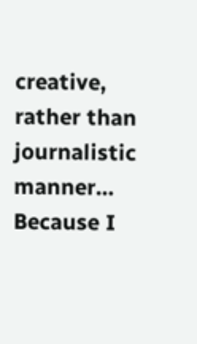creative, rather than journalistic manner… Because I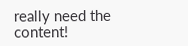really need the content!